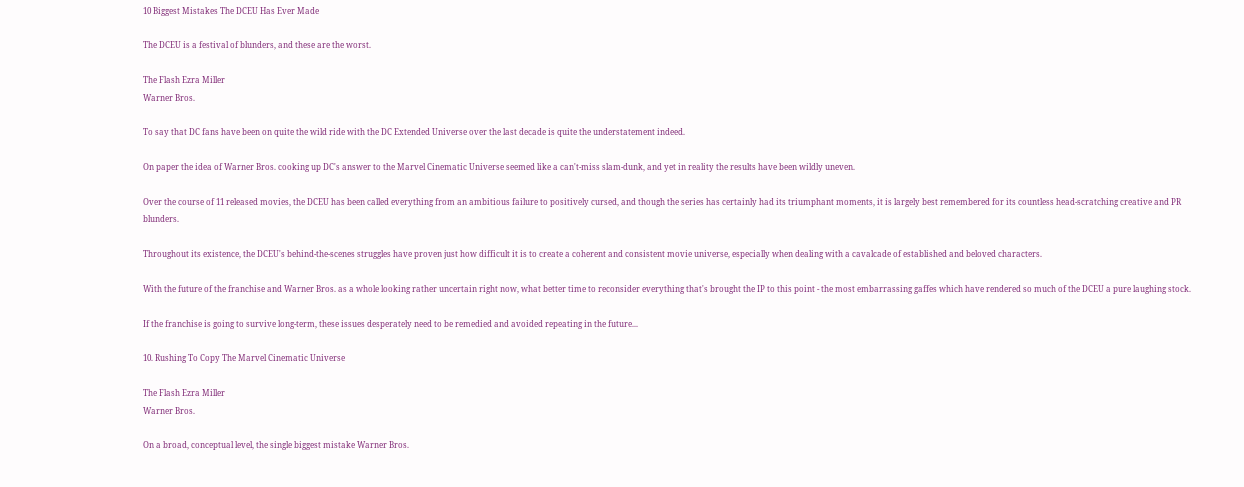10 Biggest Mistakes The DCEU Has Ever Made

The DCEU is a festival of blunders, and these are the worst.

The Flash Ezra Miller
Warner Bros.

To say that DC fans have been on quite the wild ride with the DC Extended Universe over the last decade is quite the understatement indeed.

On paper the idea of Warner Bros. cooking up DC's answer to the Marvel Cinematic Universe seemed like a can't-miss slam-dunk, and yet in reality the results have been wildly uneven.

Over the course of 11 released movies, the DCEU has been called everything from an ambitious failure to positively cursed, and though the series has certainly had its triumphant moments, it is largely best remembered for its countless head-scratching creative and PR blunders.

Throughout its existence, the DCEU's behind-the-scenes struggles have proven just how difficult it is to create a coherent and consistent movie universe, especially when dealing with a cavalcade of established and beloved characters.

With the future of the franchise and Warner Bros. as a whole looking rather uncertain right now, what better time to reconsider everything that's brought the IP to this point - the most embarrassing gaffes which have rendered so much of the DCEU a pure laughing stock.

If the franchise is going to survive long-term, these issues desperately need to be remedied and avoided repeating in the future...

10. Rushing To Copy The Marvel Cinematic Universe

The Flash Ezra Miller
Warner Bros.

On a broad, conceptual level, the single biggest mistake Warner Bros.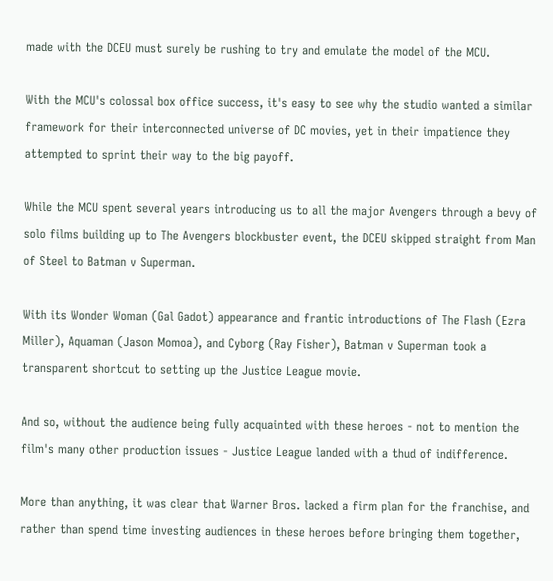made with the DCEU must surely be rushing to try and emulate the model of the MCU.

With the MCU's colossal box office success, it's easy to see why the studio wanted a similar framework for their interconnected universe of DC movies, yet in their impatience they attempted to sprint their way to the big payoff.

While the MCU spent several years introducing us to all the major Avengers through a bevy of solo films building up to The Avengers blockbuster event, the DCEU skipped straight from Man of Steel to Batman v Superman.

With its Wonder Woman (Gal Gadot) appearance and frantic introductions of The Flash (Ezra Miller), Aquaman (Jason Momoa), and Cyborg (Ray Fisher), Batman v Superman took a transparent shortcut to setting up the Justice League movie.

And so, without the audience being fully acquainted with these heroes - not to mention the film's many other production issues - Justice League landed with a thud of indifference.

More than anything, it was clear that Warner Bros. lacked a firm plan for the franchise, and rather than spend time investing audiences in these heroes before bringing them together,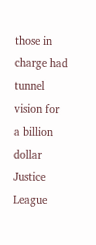those in charge had tunnel vision for a billion dollar Justice League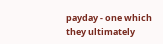payday - one which they ultimately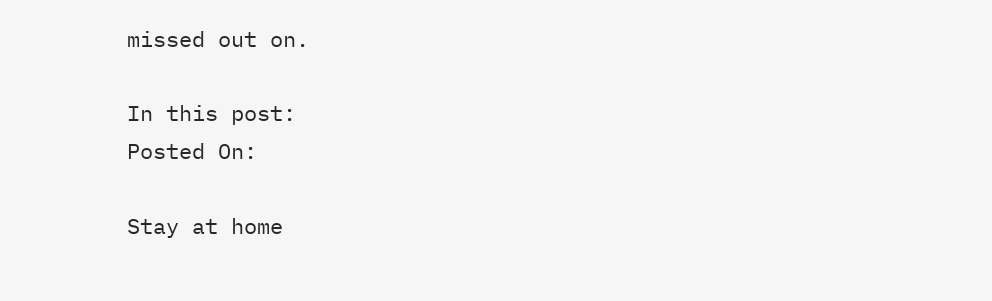missed out on.

In this post:
Posted On:

Stay at home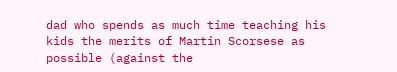dad who spends as much time teaching his kids the merits of Martin Scorsese as possible (against the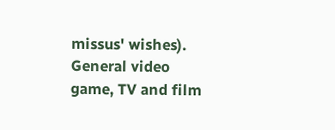missus' wishes). General video game, TV and film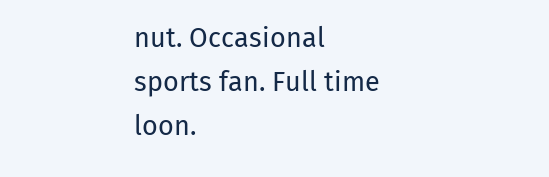nut. Occasional sports fan. Full time loon.